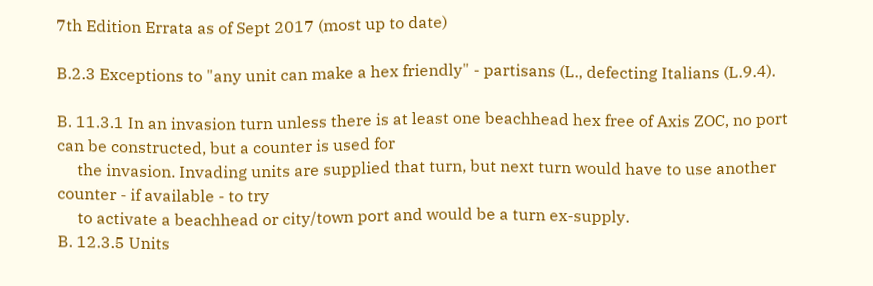7th Edition Errata as of Sept 2017 (most up to date)

B.2.3 Exceptions to "any unit can make a hex friendly" - partisans (L., defecting Italians (L.9.4).

B. 11.3.1 In an invasion turn unless there is at least one beachhead hex free of Axis ZOC, no port can be constructed, but a counter is used for
     the invasion. Invading units are supplied that turn, but next turn would have to use another counter - if available - to try
     to activate a beachhead or city/town port and would be a turn ex-supply.
B. 12.3.5 Units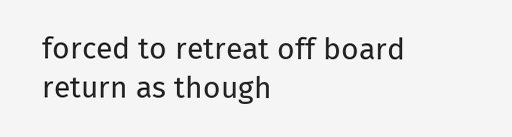forced to retreat off board return as though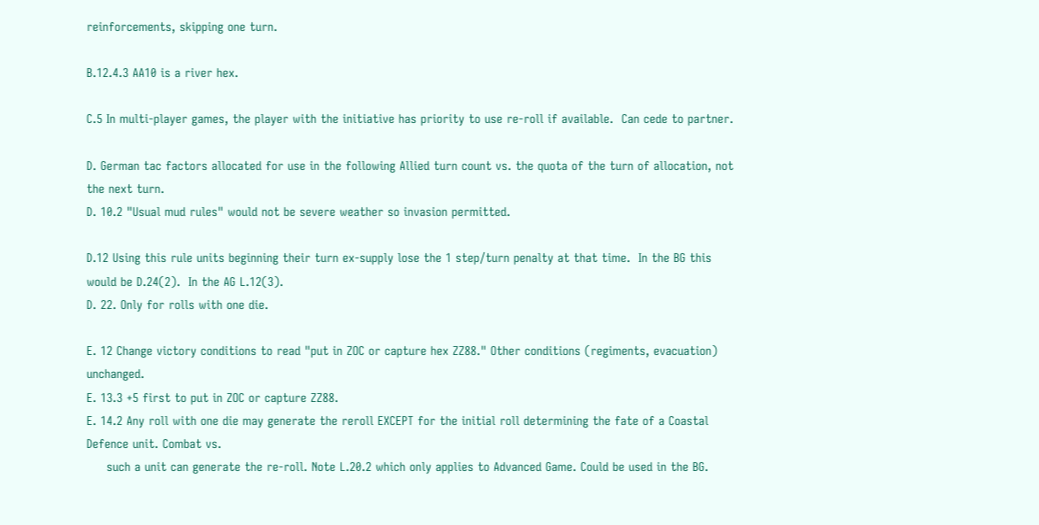reinforcements, skipping one turn.

B.12.4.3 AA10 is a river hex.

C.5 In multi-player games, the player with the initiative has priority to use re-roll if available.  Can cede to partner.

D. German tac factors allocated for use in the following Allied turn count vs. the quota of the turn of allocation, not the next turn.
D. 10.2 "Usual mud rules" would not be severe weather so invasion permitted.

D.12 Using this rule units beginning their turn ex-supply lose the 1 step/turn penalty at that time.  In the BG this would be D.24(2).  In the AG L.12(3).
D. 22. Only for rolls with one die.

E. 12 Change victory conditions to read "put in ZOC or capture hex ZZ88." Other conditions (regiments, evacuation) unchanged.
E. 13.3 +5 first to put in ZOC or capture ZZ88.
E. 14.2 Any roll with one die may generate the reroll EXCEPT for the initial roll determining the fate of a Coastal Defence unit. Combat vs.
     such a unit can generate the re-roll. Note L.20.2 which only applies to Advanced Game. Could be used in the BG.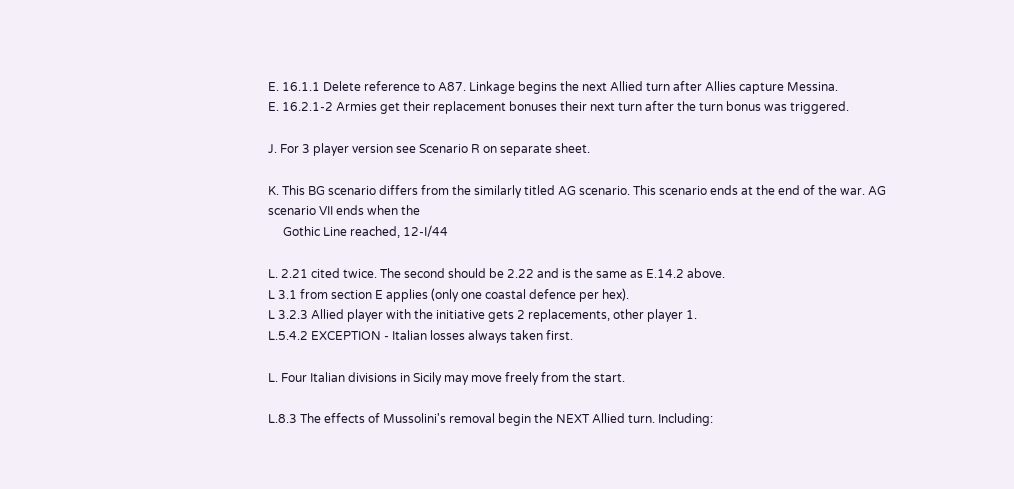E. 16.1.1 Delete reference to A87. Linkage begins the next Allied turn after Allies capture Messina.
E. 16.2.1-2 Armies get their replacement bonuses their next turn after the turn bonus was triggered.

J. For 3 player version see Scenario R on separate sheet.

K. This BG scenario differs from the similarly titled AG scenario. This scenario ends at the end of the war. AG scenario VII ends when the
     Gothic Line reached, 12-I/44

L. 2.21 cited twice. The second should be 2.22 and is the same as E.14.2 above.
L 3.1 from section E applies (only one coastal defence per hex).
L 3.2.3 Allied player with the initiative gets 2 replacements, other player 1.
L.5.4.2 EXCEPTION - Italian losses always taken first.

L. Four Italian divisions in Sicily may move freely from the start.

L.8.3 The effects of Mussolini's removal begin the NEXT Allied turn. Including: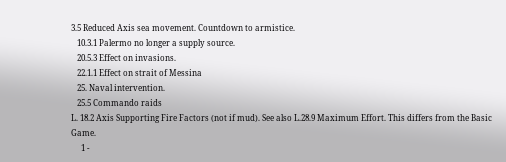3.5 Reduced Axis sea movement. Countdown to armistice.
   10.3.1 Palermo no longer a supply source.
   20.5.3 Effect on invasions.
   22.1.1 Effect on strait of Messina
   25. Naval intervention.
   25.5 Commando raids
L. 18.2 Axis Supporting Fire Factors (not if mud). See also L.28.9 Maximum Effort. This differs from the Basic Game.
     1 -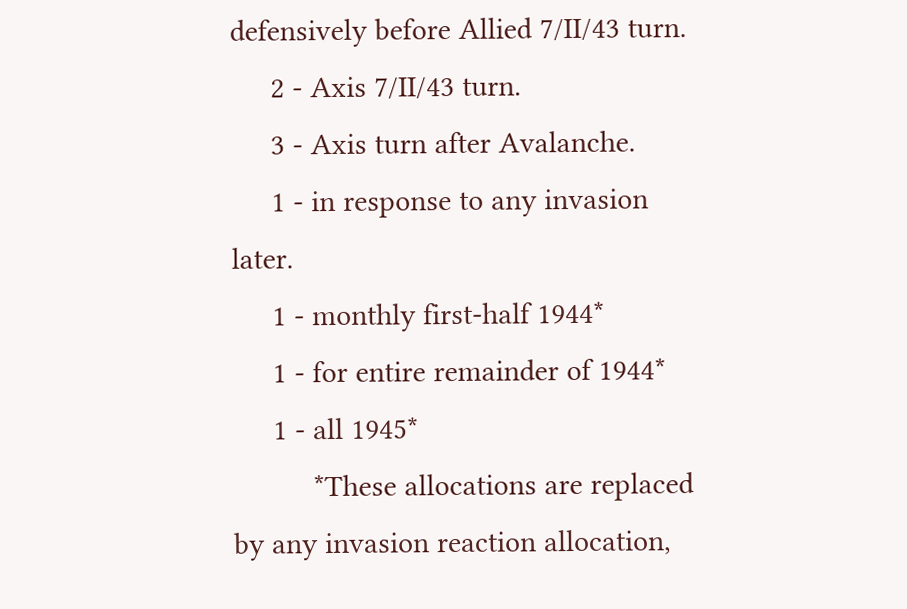defensively before Allied 7/II/43 turn.
     2 - Axis 7/II/43 turn.
     3 - Axis turn after Avalanche.
     1 - in response to any invasion later.
     1 - monthly first-half 1944*
     1 - for entire remainder of 1944*
     1 - all 1945*
          *These allocations are replaced by any invasion reaction allocation,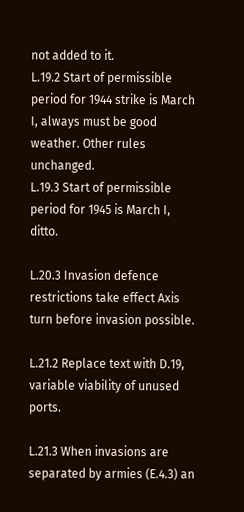not added to it.
L.19.2 Start of permissible period for 1944 strike is March I, always must be good weather. Other rules unchanged.
L.19.3 Start of permissible period for 1945 is March I, ditto.

L.20.3 Invasion defence restrictions take effect Axis turn before invasion possible.

L.21.2 Replace text with D.19, variable viability of unused ports.

L.21.3 When invasions are separated by armies (E.4.3) an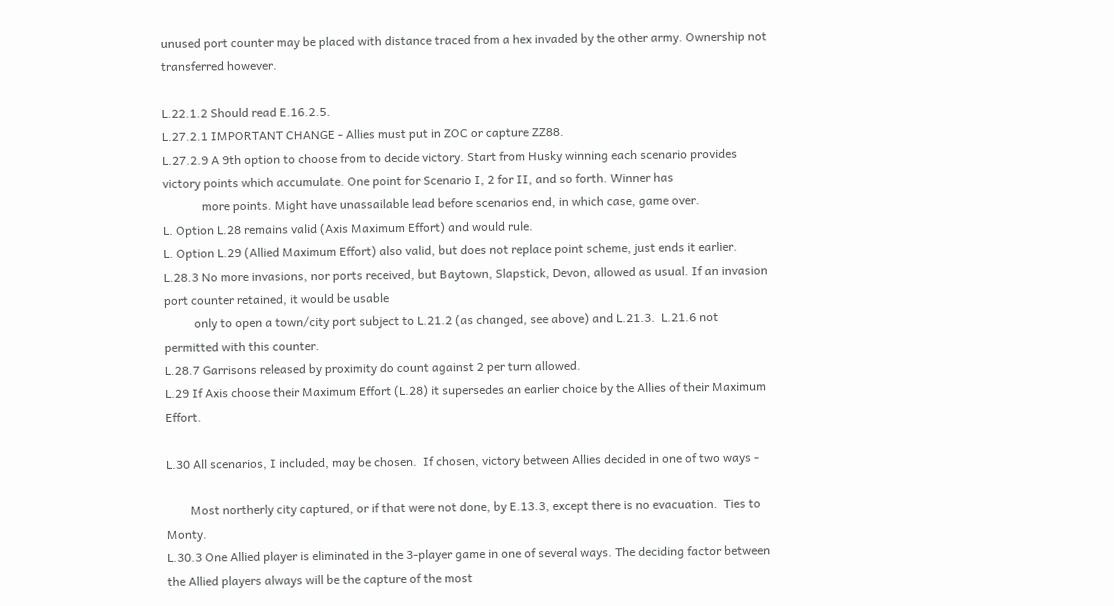unused port counter may be placed with distance traced from a hex invaded by the other army. Ownership not transferred however.

L.22.1.2 Should read E.16.2.5.
L.27.2.1 IMPORTANT CHANGE - Allies must put in ZOC or capture ZZ88.
L.27.2.9 A 9th option to choose from to decide victory. Start from Husky winning each scenario provides victory points which accumulate. One point for Scenario I, 2 for II, and so forth. Winner has
             more points. Might have unassailable lead before scenarios end, in which case, game over.
L. Option L.28 remains valid (Axis Maximum Effort) and would rule.
L. Option L.29 (Allied Maximum Effort) also valid, but does not replace point scheme, just ends it earlier.
L.28.3 No more invasions, nor ports received, but Baytown, Slapstick, Devon, allowed as usual. If an invasion port counter retained, it would be usable
          only to open a town/city port subject to L.21.2 (as changed, see above) and L.21.3.  L.21.6 not permitted with this counter.
L.28.7 Garrisons released by proximity do count against 2 per turn allowed.
L.29 If Axis choose their Maximum Effort (L.28) it supersedes an earlier choice by the Allies of their Maximum Effort.

L.30 All scenarios, I included, may be chosen.  If chosen, victory between Allies decided in one of two ways -

        Most northerly city captured, or if that were not done, by E.13.3, except there is no evacuation.  Ties to Monty.
L.30.3 One Allied player is eliminated in the 3-player game in one of several ways. The deciding factor between the Allied players always will be the capture of the most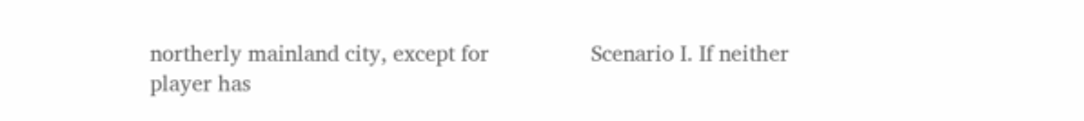northerly mainland city, except for                 Scenario I. If neither player has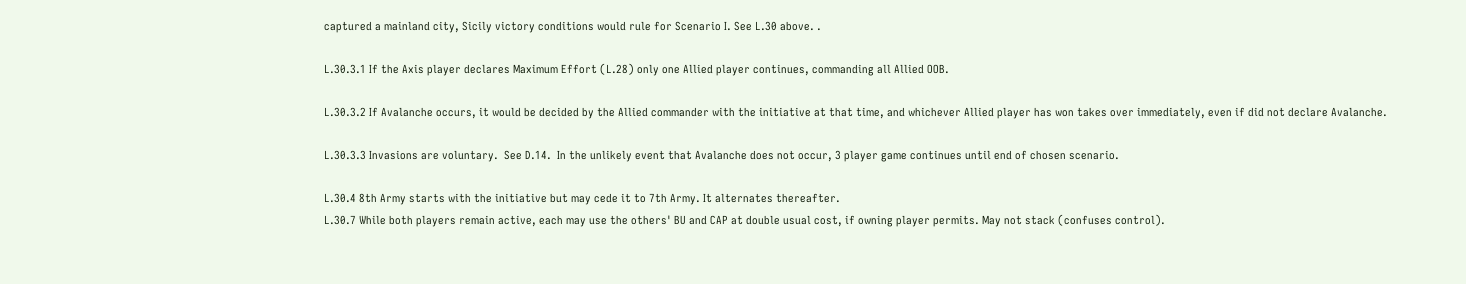captured a mainland city, Sicily victory conditions would rule for Scenario I. See L.30 above. .

L.30.3.1 If the Axis player declares Maximum Effort (L.28) only one Allied player continues, commanding all Allied OOB.

L.30.3.2 If Avalanche occurs, it would be decided by the Allied commander with the initiative at that time, and whichever Allied player has won takes over immediately, even if did not declare Avalanche.

L.30.3.3 Invasions are voluntary.  See D.14.  In the unlikely event that Avalanche does not occur, 3 player game continues until end of chosen scenario.

L.30.4 8th Army starts with the initiative but may cede it to 7th Army. It alternates thereafter.
L.30.7 While both players remain active, each may use the others' BU and CAP at double usual cost, if owning player permits. May not stack (confuses control).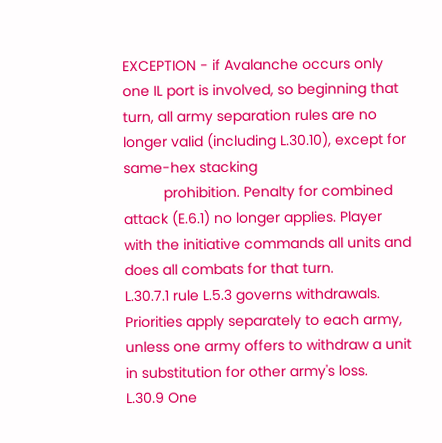EXCEPTION - if Avalanche occurs only one IL port is involved, so beginning that turn, all army separation rules are no longer valid (including L.30.10), except for same-hex stacking
          prohibition. Penalty for combined attack (E.6.1) no longer applies. Player with the initiative commands all units and does all combats for that turn.
L.30.7.1 rule L.5.3 governs withdrawals. Priorities apply separately to each army, unless one army offers to withdraw a unit in substitution for other army's loss.
L.30.9 One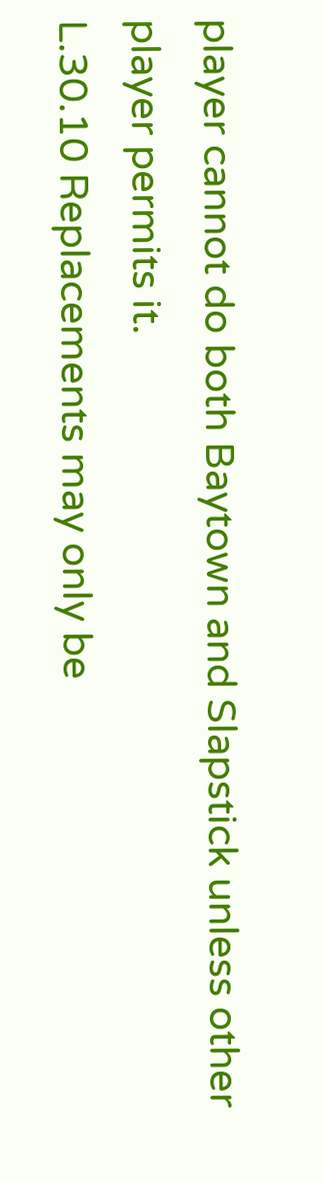player cannot do both Baytown and Slapstick unless other player permits it.
L.30.10 Replacements may only be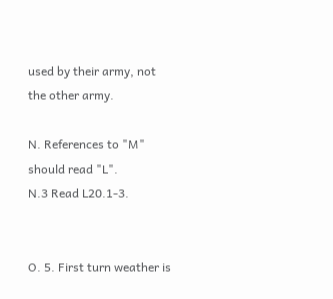used by their army, not the other army.

N. References to "M" should read "L".
N.3 Read L20.1-3.


O. 5. First turn weather is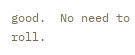good.  No need to roll.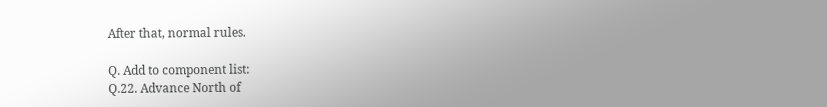After that, normal rules.

Q. Add to component list:
Q.22. Advance North of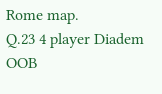Rome map.
Q.23 4 player Diadem OOB